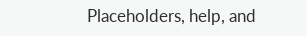Placeholders, help, and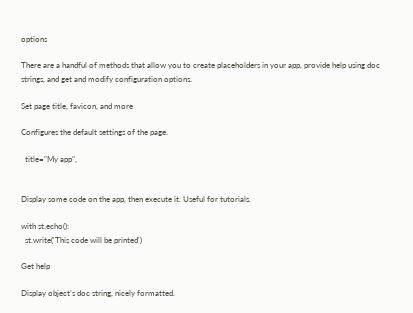options

There are a handful of methods that allow you to create placeholders in your app, provide help using doc strings, and get and modify configuration options.

Set page title, favicon, and more

Configures the default settings of the page.

  title="My app",


Display some code on the app, then execute it. Useful for tutorials.

with st.echo():
  st.write('This code will be printed')

Get help

Display object’s doc string, nicely formatted.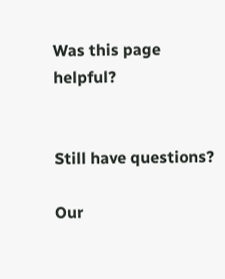Was this page helpful?


Still have questions?

Our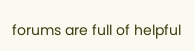forums are full of helpful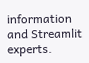information and Streamlit experts.